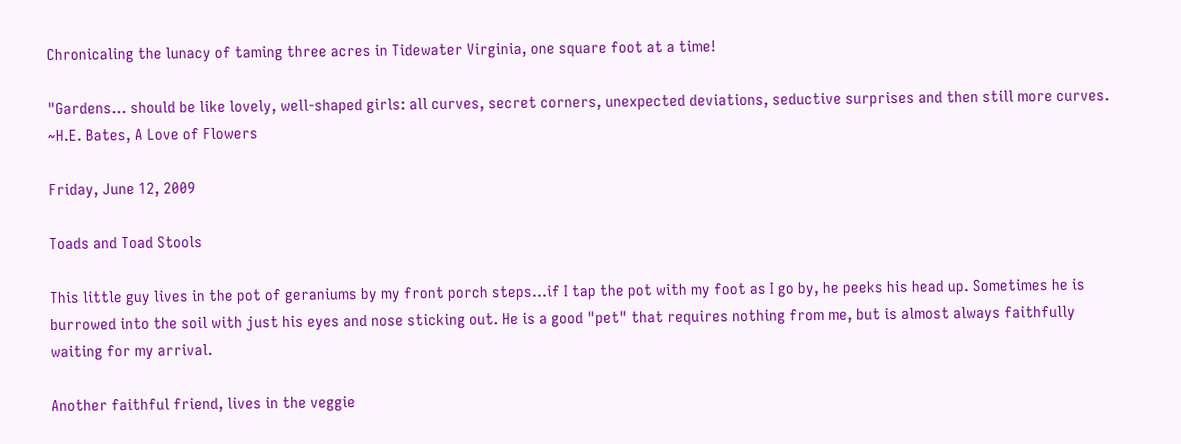Chronicaling the lunacy of taming three acres in Tidewater Virginia, one square foot at a time!

"Gardens... should be like lovely, well-shaped girls: all curves, secret corners, unexpected deviations, seductive surprises and then still more curves. ~H.E. Bates, A Love of Flowers

Friday, June 12, 2009

Toads and Toad Stools

This little guy lives in the pot of geraniums by my front porch steps...if I tap the pot with my foot as I go by, he peeks his head up. Sometimes he is burrowed into the soil with just his eyes and nose sticking out. He is a good "pet" that requires nothing from me, but is almost always faithfully waiting for my arrival.

Another faithful friend, lives in the veggie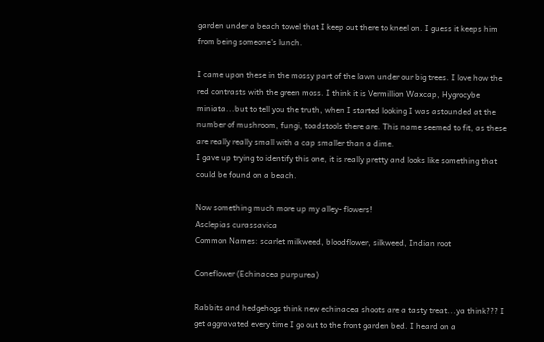garden under a beach towel that I keep out there to kneel on. I guess it keeps him from being someone's lunch.

I came upon these in the mossy part of the lawn under our big trees. I love how the red contrasts with the green moss. I think it is Vermillion Waxcap, Hygrocybe miniata...but to tell you the truth, when I started looking I was astounded at the number of mushroom, fungi, toadstools there are. This name seemed to fit, as these are really really small with a cap smaller than a dime.
I gave up trying to identify this one, it is really pretty and looks like something that could be found on a beach.

Now something much more up my alley- flowers!
Asclepias curassavica
Common Names: scarlet milkweed, bloodflower, silkweed, Indian root

Coneflower (Echinacea purpurea)

Rabbits and hedgehogs think new echinacea shoots are a tasty treat...ya think??? I get aggravated every time I go out to the front garden bed. I heard on a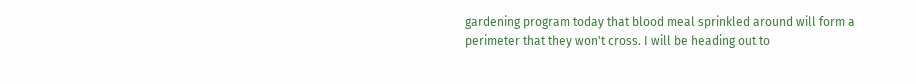gardening program today that blood meal sprinkled around will form a perimeter that they won't cross. I will be heading out to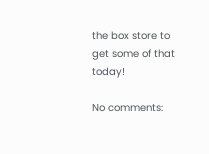the box store to get some of that today!

No comments: